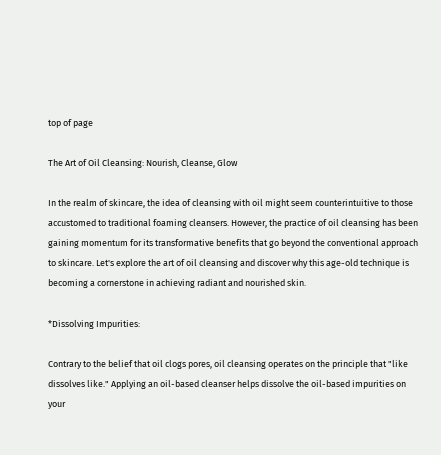top of page

The Art of Oil Cleansing: Nourish, Cleanse, Glow

In the realm of skincare, the idea of cleansing with oil might seem counterintuitive to those accustomed to traditional foaming cleansers. However, the practice of oil cleansing has been gaining momentum for its transformative benefits that go beyond the conventional approach to skincare. Let's explore the art of oil cleansing and discover why this age-old technique is becoming a cornerstone in achieving radiant and nourished skin.

*Dissolving Impurities:

Contrary to the belief that oil clogs pores, oil cleansing operates on the principle that "like dissolves like." Applying an oil-based cleanser helps dissolve the oil-based impurities on your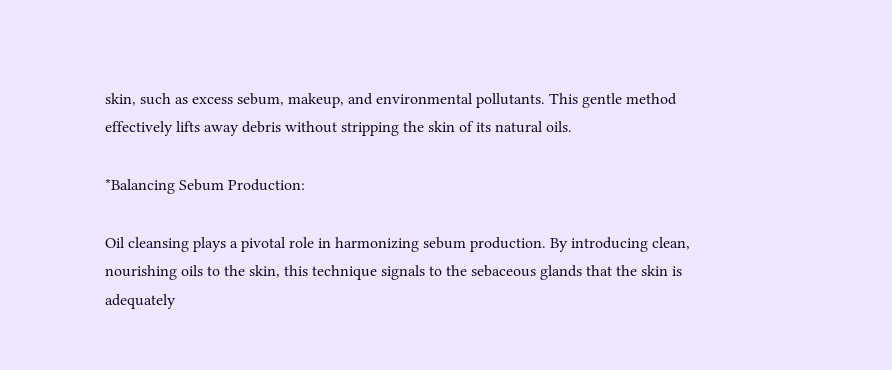skin, such as excess sebum, makeup, and environmental pollutants. This gentle method effectively lifts away debris without stripping the skin of its natural oils.

*Balancing Sebum Production:

Oil cleansing plays a pivotal role in harmonizing sebum production. By introducing clean, nourishing oils to the skin, this technique signals to the sebaceous glands that the skin is adequately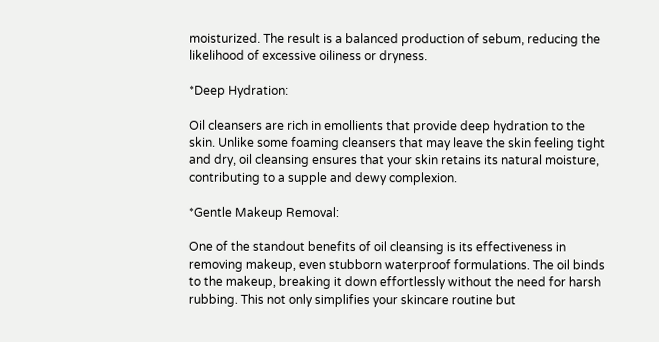moisturized. The result is a balanced production of sebum, reducing the likelihood of excessive oiliness or dryness.

*Deep Hydration:

Oil cleansers are rich in emollients that provide deep hydration to the skin. Unlike some foaming cleansers that may leave the skin feeling tight and dry, oil cleansing ensures that your skin retains its natural moisture, contributing to a supple and dewy complexion.

*Gentle Makeup Removal:

One of the standout benefits of oil cleansing is its effectiveness in removing makeup, even stubborn waterproof formulations. The oil binds to the makeup, breaking it down effortlessly without the need for harsh rubbing. This not only simplifies your skincare routine but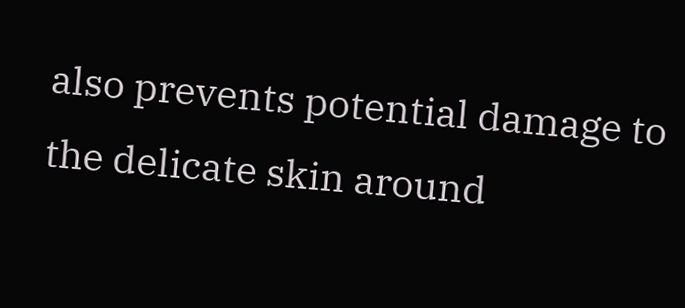also prevents potential damage to the delicate skin around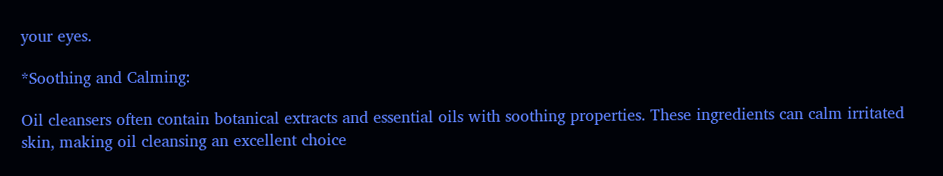your eyes.

*Soothing and Calming:

Oil cleansers often contain botanical extracts and essential oils with soothing properties. These ingredients can calm irritated skin, making oil cleansing an excellent choice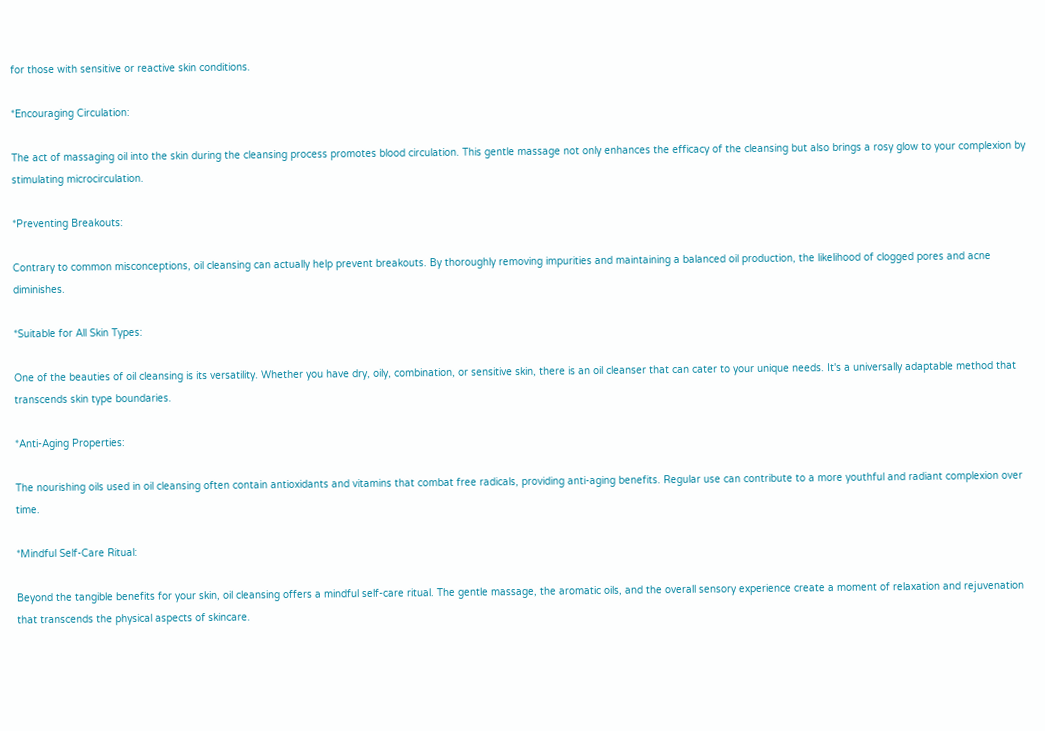for those with sensitive or reactive skin conditions.

*Encouraging Circulation:

The act of massaging oil into the skin during the cleansing process promotes blood circulation. This gentle massage not only enhances the efficacy of the cleansing but also brings a rosy glow to your complexion by stimulating microcirculation.

*Preventing Breakouts:

Contrary to common misconceptions, oil cleansing can actually help prevent breakouts. By thoroughly removing impurities and maintaining a balanced oil production, the likelihood of clogged pores and acne diminishes.

*Suitable for All Skin Types:

One of the beauties of oil cleansing is its versatility. Whether you have dry, oily, combination, or sensitive skin, there is an oil cleanser that can cater to your unique needs. It's a universally adaptable method that transcends skin type boundaries.

*Anti-Aging Properties:

The nourishing oils used in oil cleansing often contain antioxidants and vitamins that combat free radicals, providing anti-aging benefits. Regular use can contribute to a more youthful and radiant complexion over time.

*Mindful Self-Care Ritual:

Beyond the tangible benefits for your skin, oil cleansing offers a mindful self-care ritual. The gentle massage, the aromatic oils, and the overall sensory experience create a moment of relaxation and rejuvenation that transcends the physical aspects of skincare.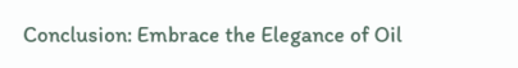Conclusion: Embrace the Elegance of Oil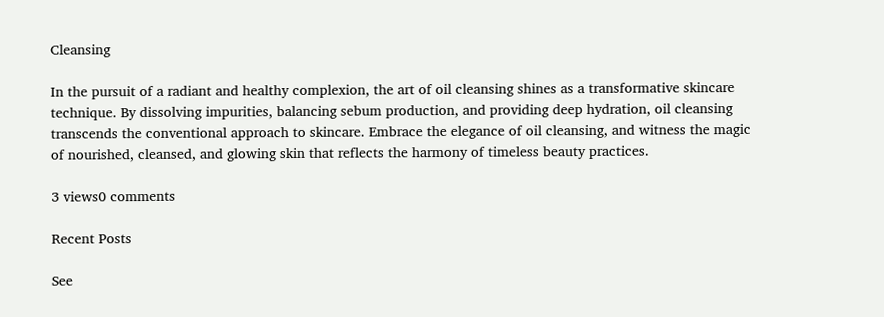Cleansing

In the pursuit of a radiant and healthy complexion, the art of oil cleansing shines as a transformative skincare technique. By dissolving impurities, balancing sebum production, and providing deep hydration, oil cleansing transcends the conventional approach to skincare. Embrace the elegance of oil cleansing, and witness the magic of nourished, cleansed, and glowing skin that reflects the harmony of timeless beauty practices.

3 views0 comments

Recent Posts

See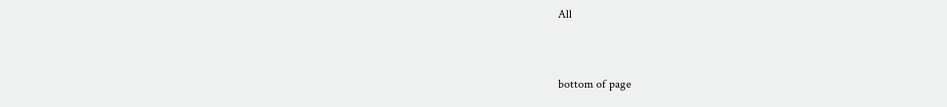All


bottom of page